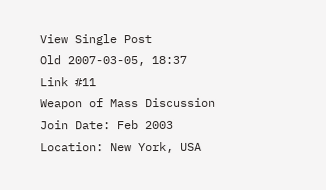View Single Post
Old 2007-03-05, 18:37   Link #11
Weapon of Mass Discussion
Join Date: Feb 2003
Location: New York, USA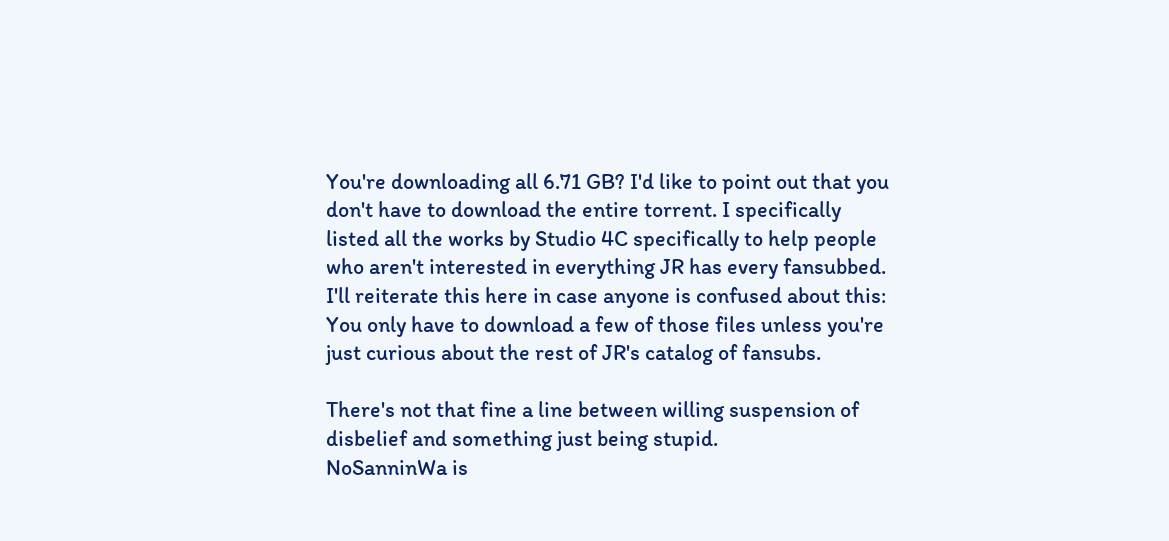You're downloading all 6.71 GB? I'd like to point out that you don't have to download the entire torrent. I specifically listed all the works by Studio 4C specifically to help people who aren't interested in everything JR has every fansubbed. I'll reiterate this here in case anyone is confused about this: You only have to download a few of those files unless you're just curious about the rest of JR's catalog of fansubs.

There's not that fine a line between willing suspension of disbelief and something just being stupid.
NoSanninWa is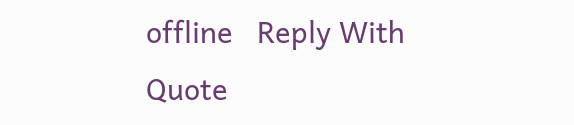offline   Reply With Quote